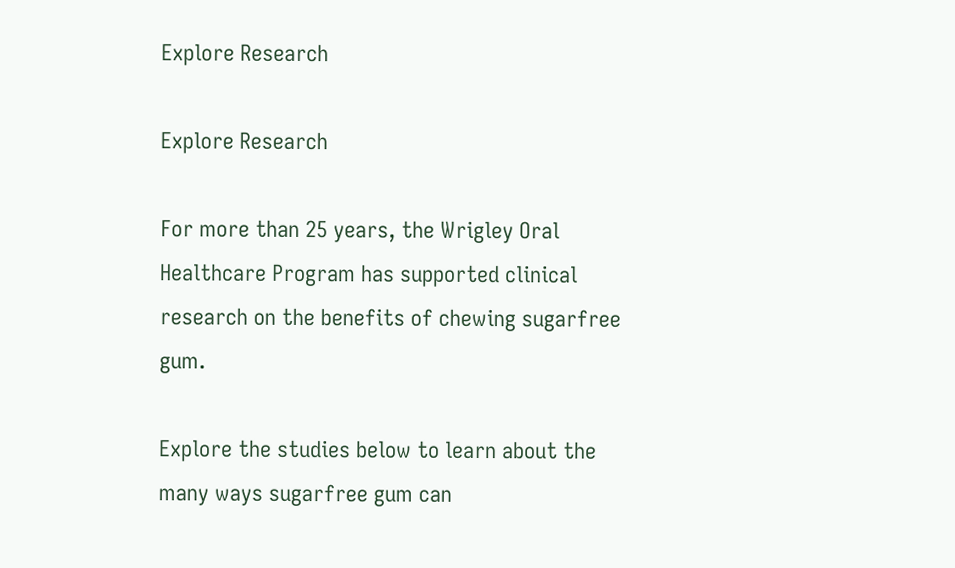Explore Research

Explore Research

For more than 25 years, the Wrigley Oral Healthcare Program has supported clinical research on the benefits of chewing sugarfree gum.

Explore the studies below to learn about the many ways sugarfree gum can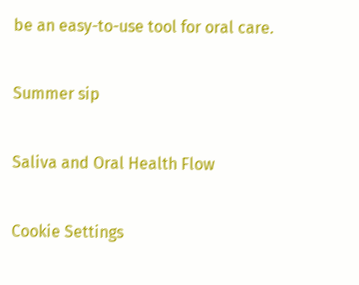be an easy-to-use tool for oral care.

Summer sip

Saliva and Oral Health Flow

Cookie Settings